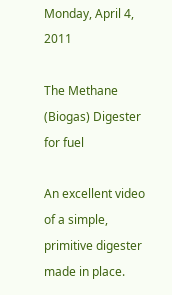Monday, April 4, 2011

The Methane (Biogas) Digester for fuel

An excellent video of a simple, primitive digester made in place.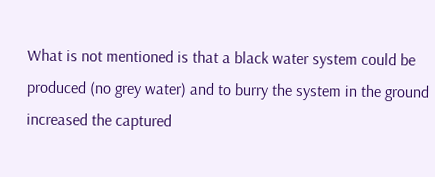What is not mentioned is that a black water system could be produced (no grey water) and to burry the system in the ground increased the captured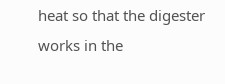heat so that the digester works in the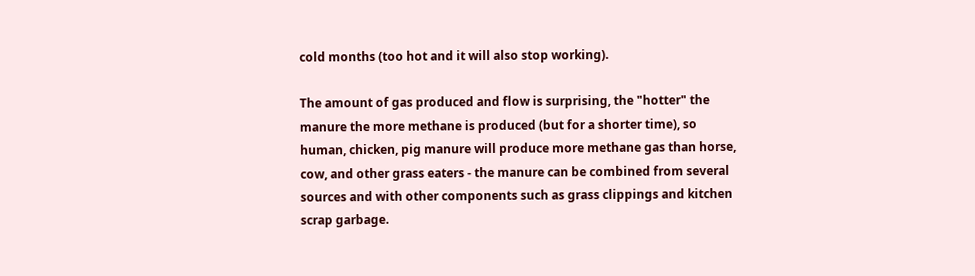cold months (too hot and it will also stop working).

The amount of gas produced and flow is surprising, the "hotter" the manure the more methane is produced (but for a shorter time), so human, chicken, pig manure will produce more methane gas than horse, cow, and other grass eaters - the manure can be combined from several sources and with other components such as grass clippings and kitchen scrap garbage.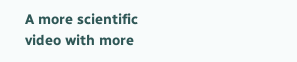A more scientific video with more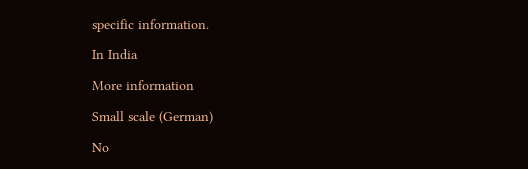specific information.

In India

More information

Small scale (German)

No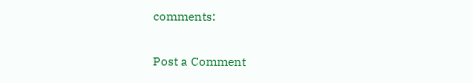comments:

Post a Comment